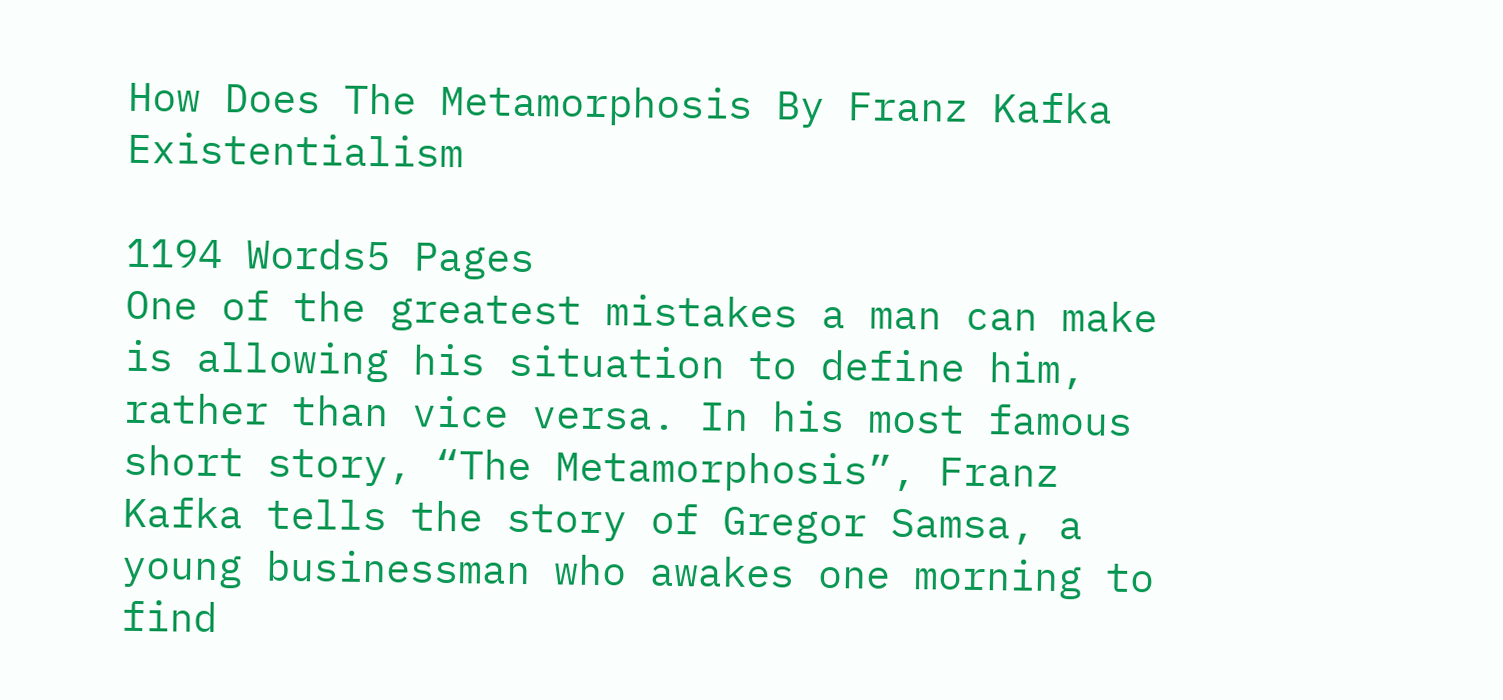How Does The Metamorphosis By Franz Kafka Existentialism

1194 Words5 Pages
One of the greatest mistakes a man can make is allowing his situation to define him, rather than vice versa. In his most famous short story, “The Metamorphosis”, Franz Kafka tells the story of Gregor Samsa, a young businessman who awakes one morning to find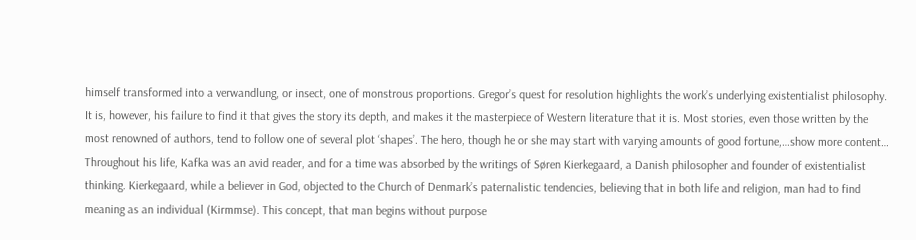himself transformed into a verwandlung, or insect, one of monstrous proportions. Gregor’s quest for resolution highlights the work’s underlying existentialist philosophy. It is, however, his failure to find it that gives the story its depth, and makes it the masterpiece of Western literature that it is. Most stories, even those written by the most renowned of authors, tend to follow one of several plot ‘shapes’. The hero, though he or she may start with varying amounts of good fortune,…show more content…
Throughout his life, Kafka was an avid reader, and for a time was absorbed by the writings of Søren Kierkegaard, a Danish philosopher and founder of existentialist thinking. Kierkegaard, while a believer in God, objected to the Church of Denmark’s paternalistic tendencies, believing that in both life and religion, man had to find meaning as an individual (Kirmmse). This concept, that man begins without purpose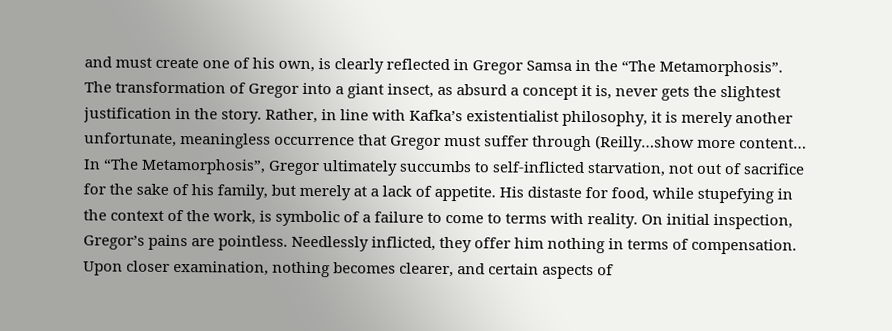and must create one of his own, is clearly reflected in Gregor Samsa in the “The Metamorphosis”. The transformation of Gregor into a giant insect, as absurd a concept it is, never gets the slightest justification in the story. Rather, in line with Kafka’s existentialist philosophy, it is merely another unfortunate, meaningless occurrence that Gregor must suffer through (Reilly…show more content…
In “The Metamorphosis”, Gregor ultimately succumbs to self-inflicted starvation, not out of sacrifice for the sake of his family, but merely at a lack of appetite. His distaste for food, while stupefying in the context of the work, is symbolic of a failure to come to terms with reality. On initial inspection, Gregor’s pains are pointless. Needlessly inflicted, they offer him nothing in terms of compensation. Upon closer examination, nothing becomes clearer, and certain aspects of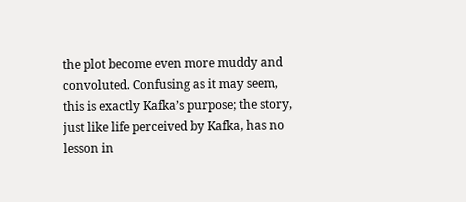the plot become even more muddy and convoluted. Confusing as it may seem, this is exactly Kafka’s purpose; the story, just like life perceived by Kafka, has no lesson in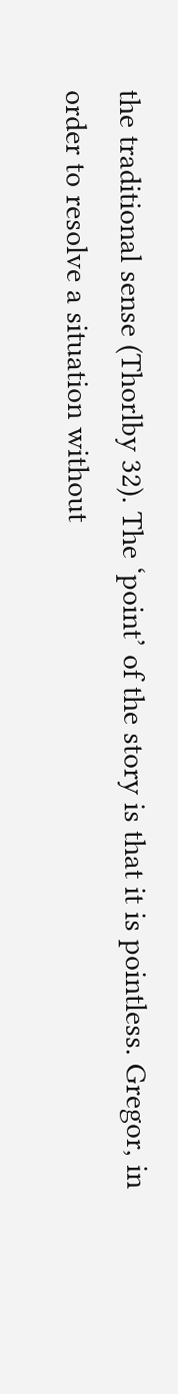the traditional sense (Thorlby 32). The ‘point’ of the story is that it is pointless. Gregor, in order to resolve a situation without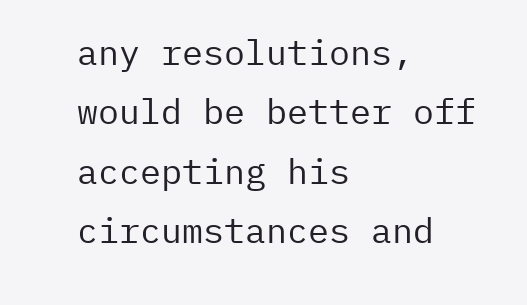any resolutions, would be better off accepting his circumstances and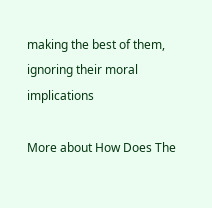making the best of them, ignoring their moral implications

More about How Does The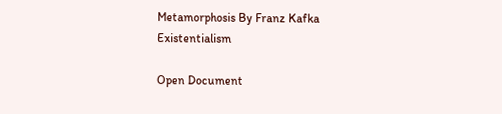Metamorphosis By Franz Kafka Existentialism

Open Document